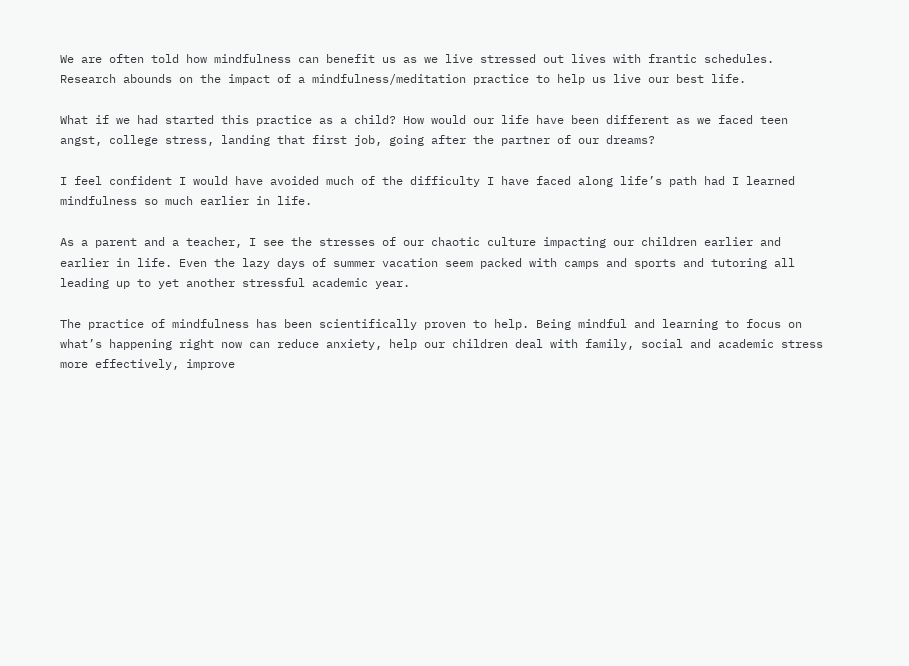We are often told how mindfulness can benefit us as we live stressed out lives with frantic schedules. Research abounds on the impact of a mindfulness/meditation practice to help us live our best life.

What if we had started this practice as a child? How would our life have been different as we faced teen angst, college stress, landing that first job, going after the partner of our dreams?

I feel confident I would have avoided much of the difficulty I have faced along life’s path had I learned mindfulness so much earlier in life.

As a parent and a teacher, I see the stresses of our chaotic culture impacting our children earlier and earlier in life. Even the lazy days of summer vacation seem packed with camps and sports and tutoring all leading up to yet another stressful academic year.

The practice of mindfulness has been scientifically proven to help. Being mindful and learning to focus on what’s happening right now can reduce anxiety, help our children deal with family, social and academic stress more effectively, improve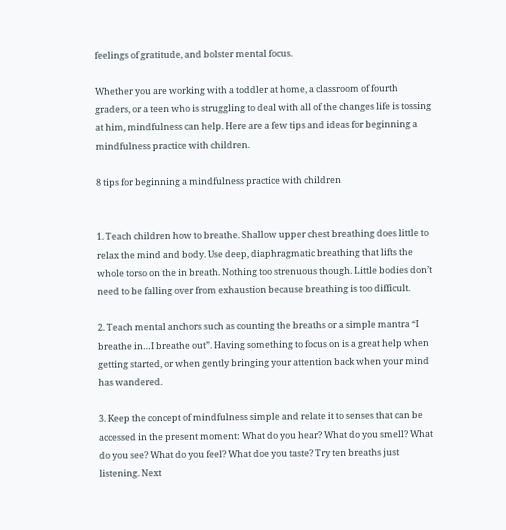feelings of gratitude, and bolster mental focus.

Whether you are working with a toddler at home, a classroom of fourth graders, or a teen who is struggling to deal with all of the changes life is tossing at him, mindfulness can help. Here are a few tips and ideas for beginning a mindfulness practice with children.

8 tips for beginning a mindfulness practice with children


1. Teach children how to breathe. Shallow upper chest breathing does little to relax the mind and body. Use deep, diaphragmatic breathing that lifts the whole torso on the in breath. Nothing too strenuous though. Little bodies don’t need to be falling over from exhaustion because breathing is too difficult.

2. Teach mental anchors such as counting the breaths or a simple mantra “I breathe in…I breathe out”. Having something to focus on is a great help when getting started, or when gently bringing your attention back when your mind has wandered.

3. Keep the concept of mindfulness simple and relate it to senses that can be accessed in the present moment: What do you hear? What do you smell? What do you see? What do you feel? What doe you taste? Try ten breaths just listening. Next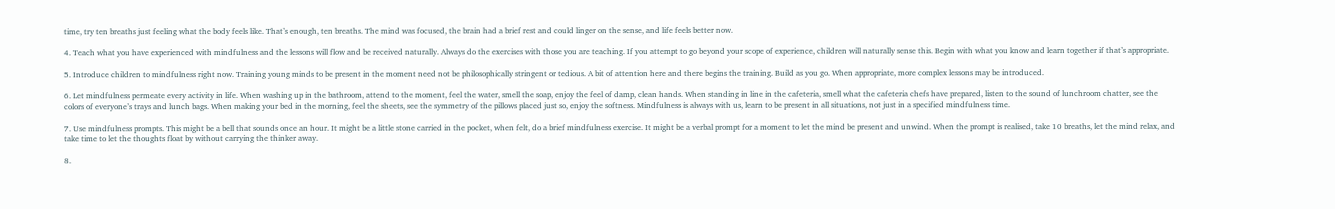time, try ten breaths just feeling what the body feels like. That’s enough, ten breaths. The mind was focused, the brain had a brief rest and could linger on the sense, and life feels better now.

4. Teach what you have experienced with mindfulness and the lessons will flow and be received naturally. Always do the exercises with those you are teaching. If you attempt to go beyond your scope of experience, children will naturally sense this. Begin with what you know and learn together if that’s appropriate.

5. Introduce children to mindfulness right now. Training young minds to be present in the moment need not be philosophically stringent or tedious. A bit of attention here and there begins the training. Build as you go. When appropriate, more complex lessons may be introduced.

6. Let mindfulness permeate every activity in life. When washing up in the bathroom, attend to the moment, feel the water, smell the soap, enjoy the feel of damp, clean hands. When standing in line in the cafeteria, smell what the cafeteria chefs have prepared, listen to the sound of lunchroom chatter, see the colors of everyone’s trays and lunch bags. When making your bed in the morning, feel the sheets, see the symmetry of the pillows placed just so, enjoy the softness. Mindfulness is always with us, learn to be present in all situations, not just in a specified mindfulness time.

7. Use mindfulness prompts. This might be a bell that sounds once an hour. It might be a little stone carried in the pocket, when felt, do a brief mindfulness exercise. It might be a verbal prompt for a moment to let the mind be present and unwind. When the prompt is realised, take 10 breaths, let the mind relax, and take time to let the thoughts float by without carrying the thinker away.

8.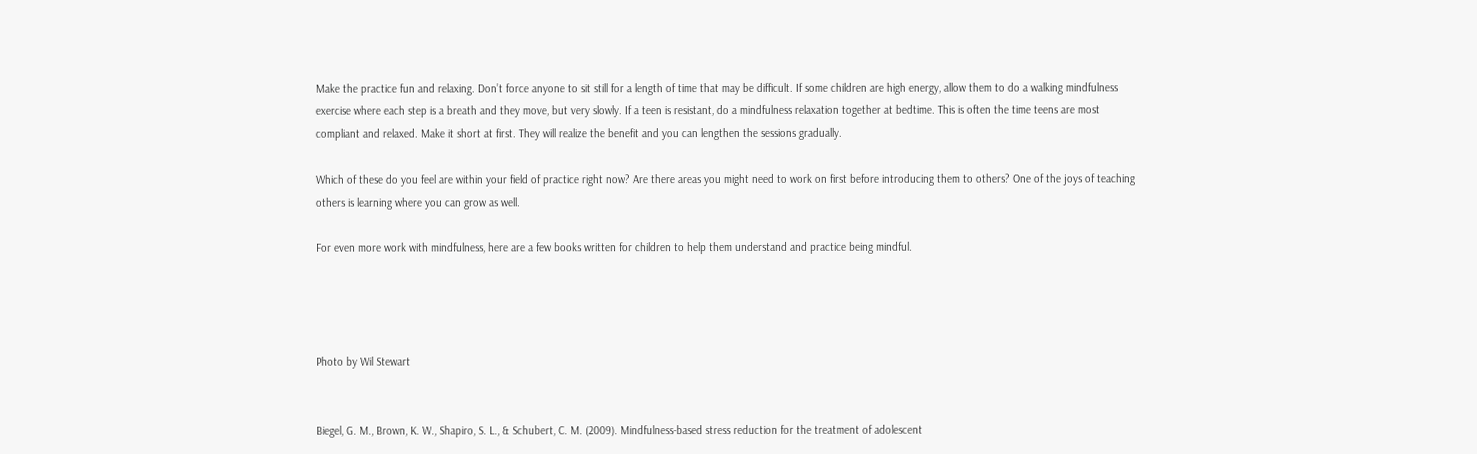Make the practice fun and relaxing. Don’t force anyone to sit still for a length of time that may be difficult. If some children are high energy, allow them to do a walking mindfulness exercise where each step is a breath and they move, but very slowly. If a teen is resistant, do a mindfulness relaxation together at bedtime. This is often the time teens are most compliant and relaxed. Make it short at first. They will realize the benefit and you can lengthen the sessions gradually.

Which of these do you feel are within your field of practice right now? Are there areas you might need to work on first before introducing them to others? One of the joys of teaching others is learning where you can grow as well.

For even more work with mindfulness, here are a few books written for children to help them understand and practice being mindful.




Photo by Wil Stewart


Biegel, G. M., Brown, K. W., Shapiro, S. L., & Schubert, C. M. (2009). Mindfulness-based stress reduction for the treatment of adolescent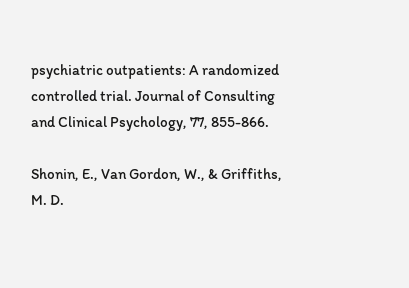psychiatric outpatients: A randomized controlled trial. Journal of Consulting and Clinical Psychology, 77, 855-866.

Shonin, E., Van Gordon, W., & Griffiths, M. D.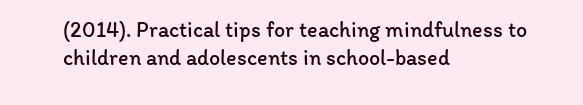(2014). Practical tips for teaching mindfulness to children and adolescents in school-based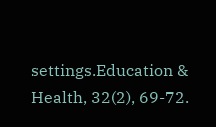settings.Education & Health, 32(2), 69-72.